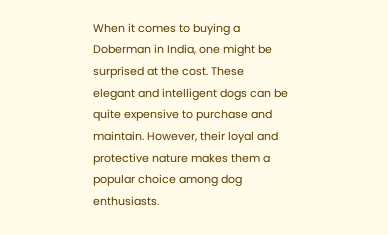When it comes to buying a Doberman in India, one might be surprised at the cost. These elegant and intelligent dogs can be quite expensive to purchase and maintain. However, their loyal and protective nature makes them a popular choice among dog enthusiasts.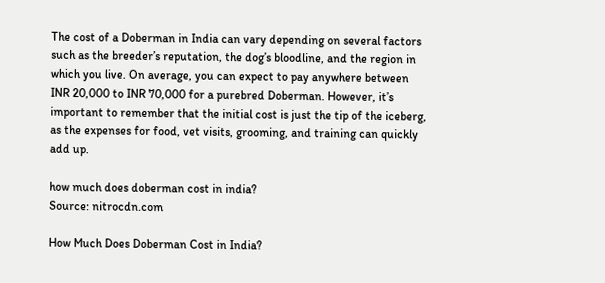The cost of a Doberman in India can vary depending on several factors such as the breeder’s reputation, the dog’s bloodline, and the region in which you live. On average, you can expect to pay anywhere between INR 20,000 to INR 70,000 for a purebred Doberman. However, it’s important to remember that the initial cost is just the tip of the iceberg, as the expenses for food, vet visits, grooming, and training can quickly add up.

how much does doberman cost in india?
Source: nitrocdn.com

How Much Does Doberman Cost in India?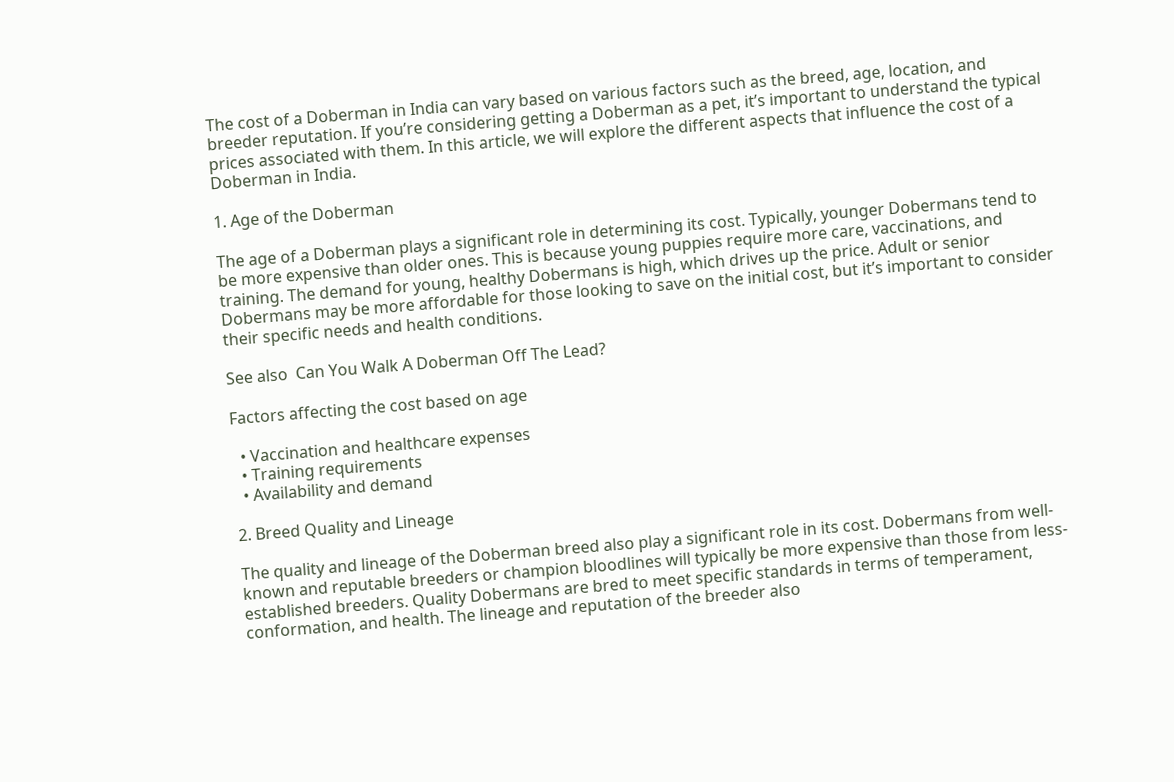The cost of a Doberman in India can vary based on various factors such as the breed, age, location, and breeder reputation. If you’re considering getting a Doberman as a pet, it’s important to understand the typical prices associated with them. In this article, we will explore the different aspects that influence the cost of a Doberman in India.

1. Age of the Doberman

The age of a Doberman plays a significant role in determining its cost. Typically, younger Dobermans tend to be more expensive than older ones. This is because young puppies require more care, vaccinations, and training. The demand for young, healthy Dobermans is high, which drives up the price. Adult or senior Dobermans may be more affordable for those looking to save on the initial cost, but it’s important to consider their specific needs and health conditions.

See also  Can You Walk A Doberman Off The Lead?

Factors affecting the cost based on age

  • Vaccination and healthcare expenses
  • Training requirements
  • Availability and demand

2. Breed Quality and Lineage

The quality and lineage of the Doberman breed also play a significant role in its cost. Dobermans from well-known and reputable breeders or champion bloodlines will typically be more expensive than those from less-established breeders. Quality Dobermans are bred to meet specific standards in terms of temperament, conformation, and health. The lineage and reputation of the breeder also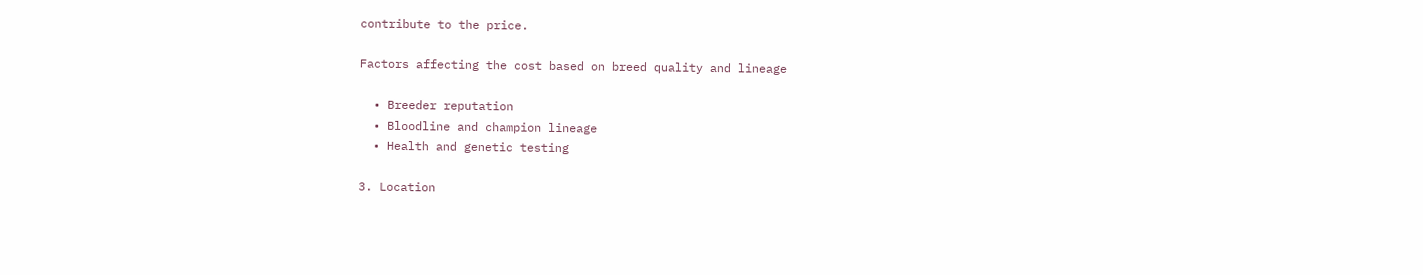contribute to the price.

Factors affecting the cost based on breed quality and lineage

  • Breeder reputation
  • Bloodline and champion lineage
  • Health and genetic testing

3. Location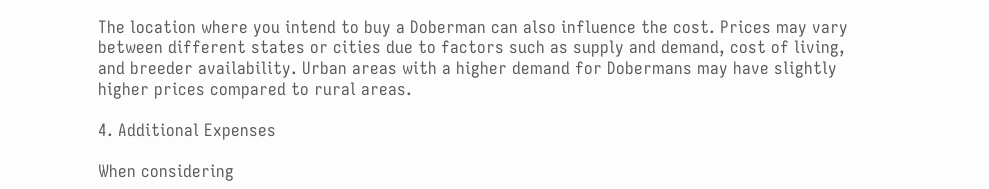The location where you intend to buy a Doberman can also influence the cost. Prices may vary between different states or cities due to factors such as supply and demand, cost of living, and breeder availability. Urban areas with a higher demand for Dobermans may have slightly higher prices compared to rural areas.

4. Additional Expenses

When considering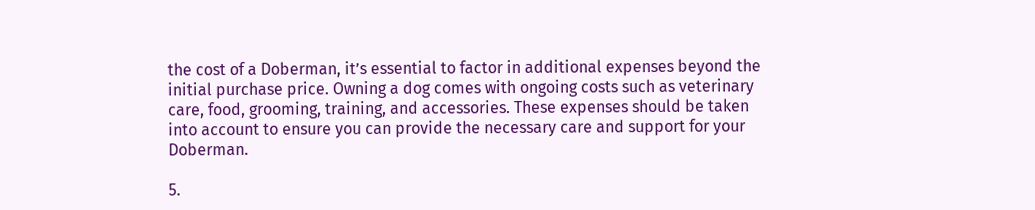the cost of a Doberman, it’s essential to factor in additional expenses beyond the initial purchase price. Owning a dog comes with ongoing costs such as veterinary care, food, grooming, training, and accessories. These expenses should be taken into account to ensure you can provide the necessary care and support for your Doberman.

5.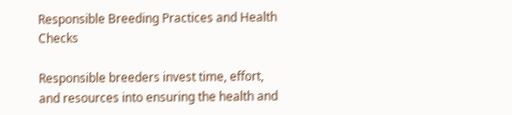Responsible Breeding Practices and Health Checks

Responsible breeders invest time, effort, and resources into ensuring the health and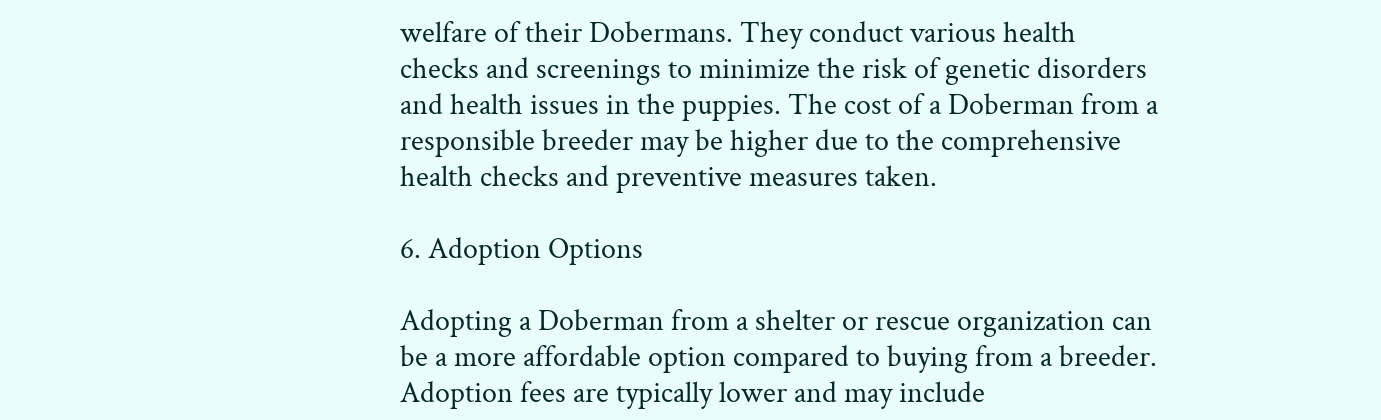welfare of their Dobermans. They conduct various health checks and screenings to minimize the risk of genetic disorders and health issues in the puppies. The cost of a Doberman from a responsible breeder may be higher due to the comprehensive health checks and preventive measures taken.

6. Adoption Options

Adopting a Doberman from a shelter or rescue organization can be a more affordable option compared to buying from a breeder. Adoption fees are typically lower and may include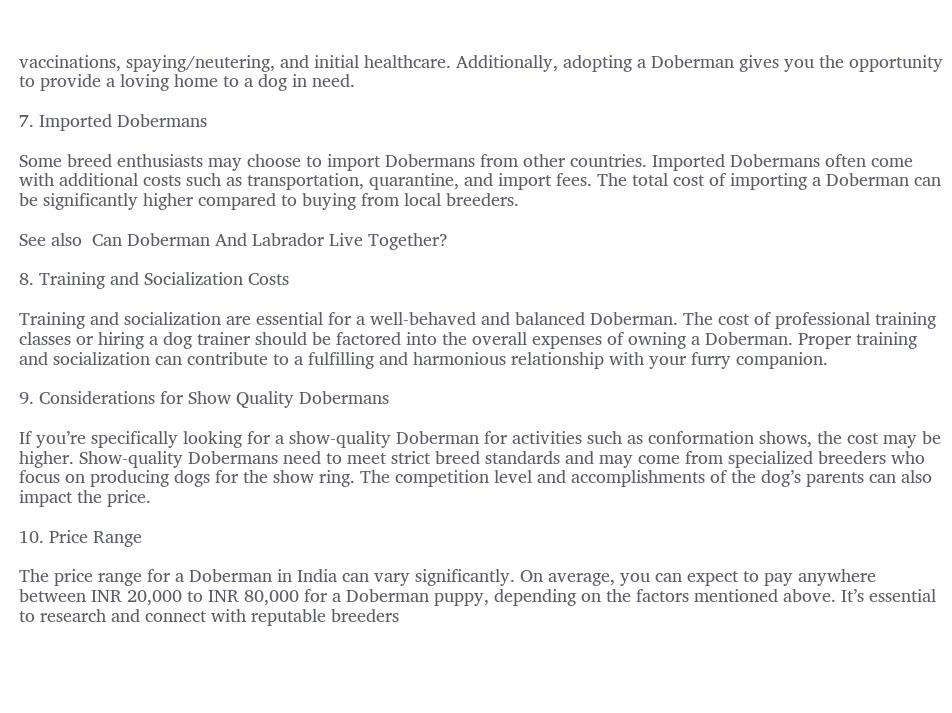vaccinations, spaying/neutering, and initial healthcare. Additionally, adopting a Doberman gives you the opportunity to provide a loving home to a dog in need.

7. Imported Dobermans

Some breed enthusiasts may choose to import Dobermans from other countries. Imported Dobermans often come with additional costs such as transportation, quarantine, and import fees. The total cost of importing a Doberman can be significantly higher compared to buying from local breeders.

See also  Can Doberman And Labrador Live Together?

8. Training and Socialization Costs

Training and socialization are essential for a well-behaved and balanced Doberman. The cost of professional training classes or hiring a dog trainer should be factored into the overall expenses of owning a Doberman. Proper training and socialization can contribute to a fulfilling and harmonious relationship with your furry companion.

9. Considerations for Show Quality Dobermans

If you’re specifically looking for a show-quality Doberman for activities such as conformation shows, the cost may be higher. Show-quality Dobermans need to meet strict breed standards and may come from specialized breeders who focus on producing dogs for the show ring. The competition level and accomplishments of the dog’s parents can also impact the price.

10. Price Range

The price range for a Doberman in India can vary significantly. On average, you can expect to pay anywhere between INR 20,000 to INR 80,000 for a Doberman puppy, depending on the factors mentioned above. It’s essential to research and connect with reputable breeders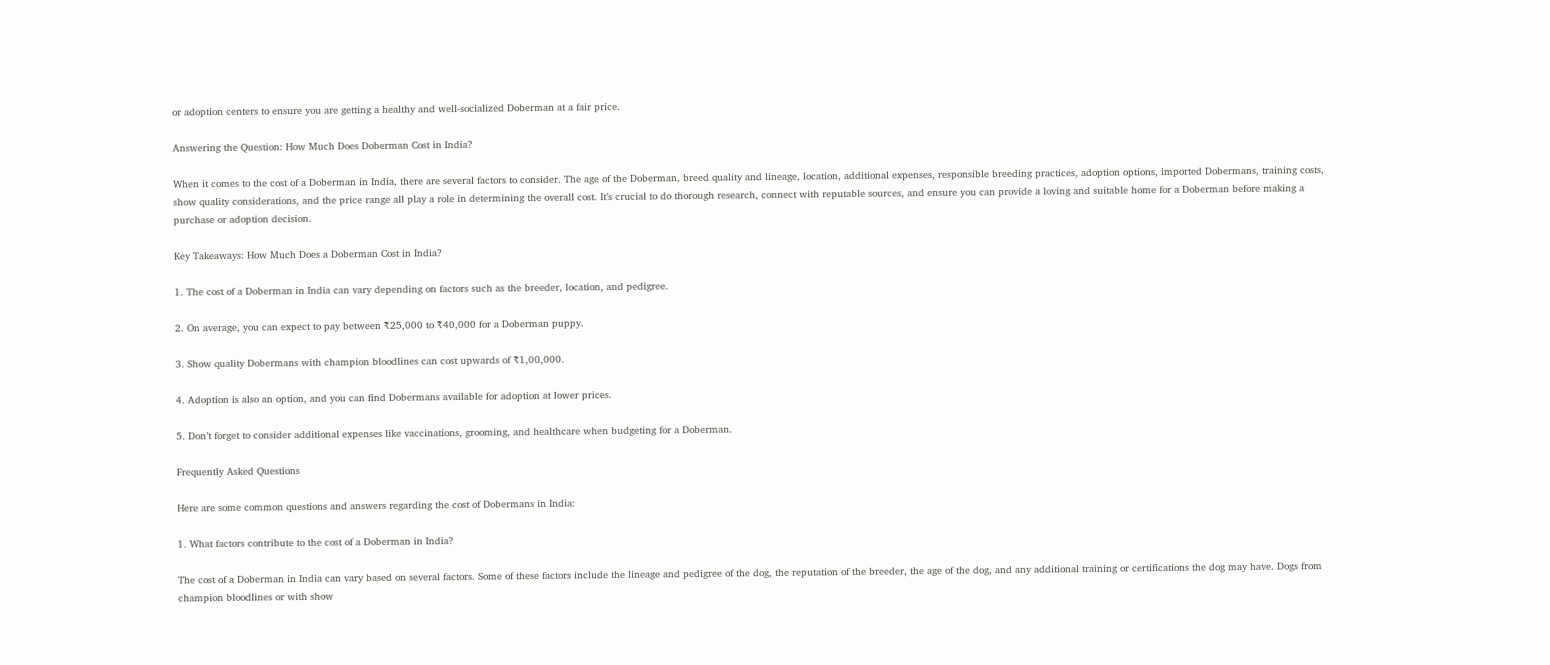or adoption centers to ensure you are getting a healthy and well-socialized Doberman at a fair price.

Answering the Question: How Much Does Doberman Cost in India?

When it comes to the cost of a Doberman in India, there are several factors to consider. The age of the Doberman, breed quality and lineage, location, additional expenses, responsible breeding practices, adoption options, imported Dobermans, training costs, show quality considerations, and the price range all play a role in determining the overall cost. It’s crucial to do thorough research, connect with reputable sources, and ensure you can provide a loving and suitable home for a Doberman before making a purchase or adoption decision.

Key Takeaways: How Much Does a Doberman Cost in India?

1. The cost of a Doberman in India can vary depending on factors such as the breeder, location, and pedigree.

2. On average, you can expect to pay between ₹25,000 to ₹40,000 for a Doberman puppy.

3. Show quality Dobermans with champion bloodlines can cost upwards of ₹1,00,000.

4. Adoption is also an option, and you can find Dobermans available for adoption at lower prices.

5. Don’t forget to consider additional expenses like vaccinations, grooming, and healthcare when budgeting for a Doberman.

Frequently Asked Questions

Here are some common questions and answers regarding the cost of Dobermans in India:

1. What factors contribute to the cost of a Doberman in India?

The cost of a Doberman in India can vary based on several factors. Some of these factors include the lineage and pedigree of the dog, the reputation of the breeder, the age of the dog, and any additional training or certifications the dog may have. Dogs from champion bloodlines or with show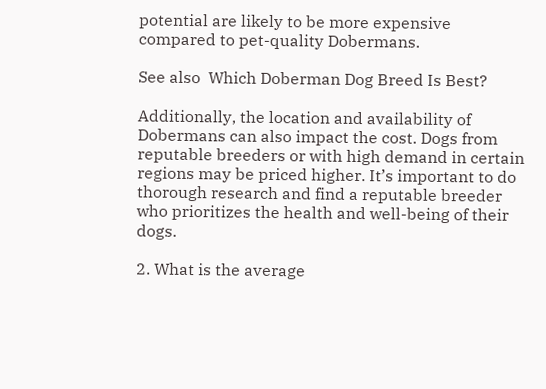potential are likely to be more expensive compared to pet-quality Dobermans.

See also  Which Doberman Dog Breed Is Best?

Additionally, the location and availability of Dobermans can also impact the cost. Dogs from reputable breeders or with high demand in certain regions may be priced higher. It’s important to do thorough research and find a reputable breeder who prioritizes the health and well-being of their dogs.

2. What is the average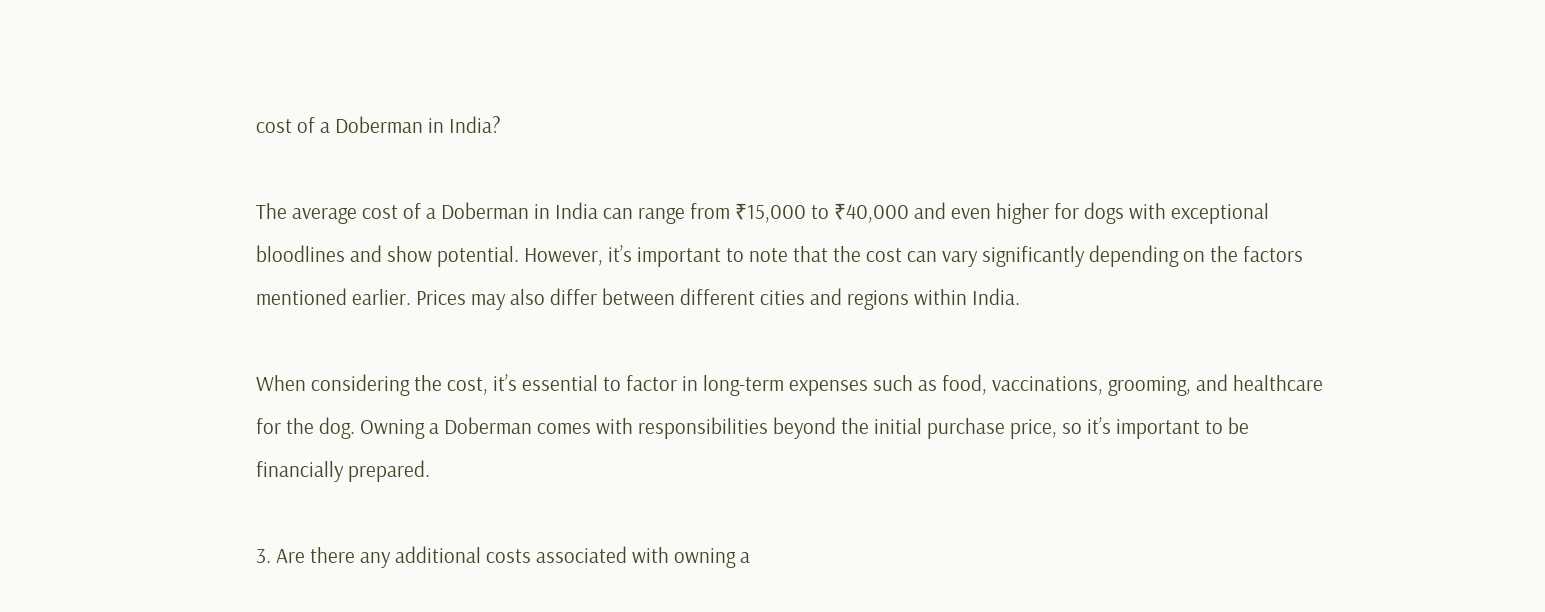cost of a Doberman in India?

The average cost of a Doberman in India can range from ₹15,000 to ₹40,000 and even higher for dogs with exceptional bloodlines and show potential. However, it’s important to note that the cost can vary significantly depending on the factors mentioned earlier. Prices may also differ between different cities and regions within India.

When considering the cost, it’s essential to factor in long-term expenses such as food, vaccinations, grooming, and healthcare for the dog. Owning a Doberman comes with responsibilities beyond the initial purchase price, so it’s important to be financially prepared.

3. Are there any additional costs associated with owning a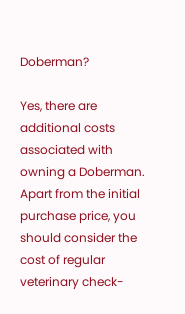Doberman?

Yes, there are additional costs associated with owning a Doberman. Apart from the initial purchase price, you should consider the cost of regular veterinary check-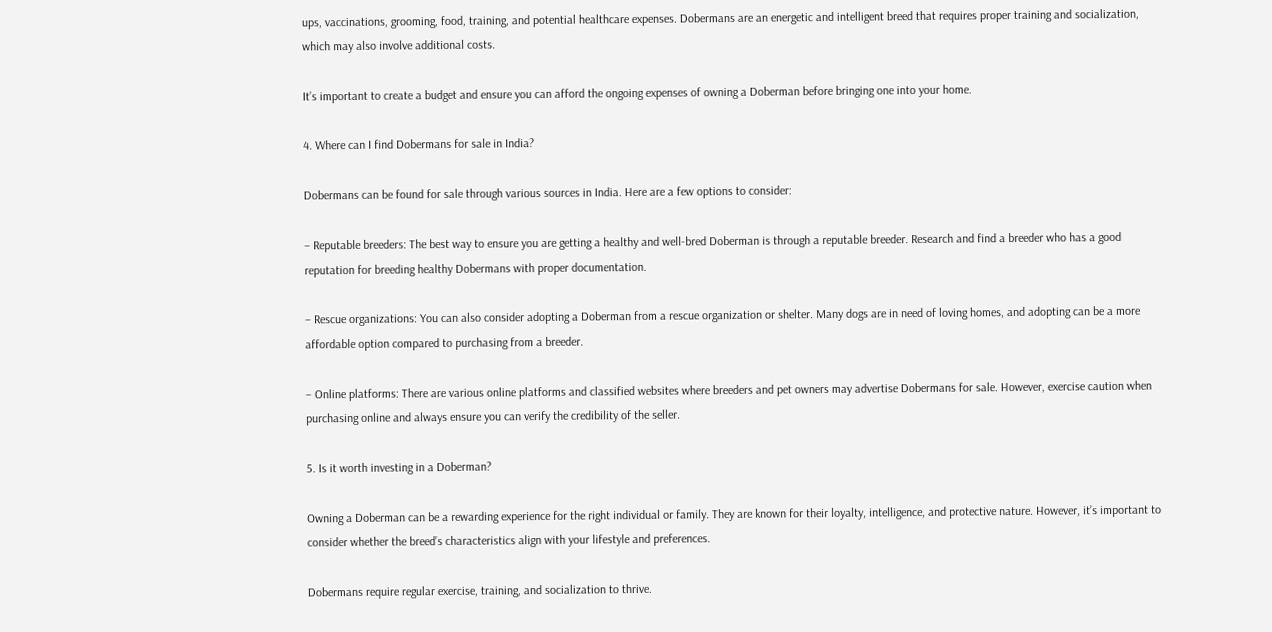ups, vaccinations, grooming, food, training, and potential healthcare expenses. Dobermans are an energetic and intelligent breed that requires proper training and socialization, which may also involve additional costs.

It’s important to create a budget and ensure you can afford the ongoing expenses of owning a Doberman before bringing one into your home.

4. Where can I find Dobermans for sale in India?

Dobermans can be found for sale through various sources in India. Here are a few options to consider:

– Reputable breeders: The best way to ensure you are getting a healthy and well-bred Doberman is through a reputable breeder. Research and find a breeder who has a good reputation for breeding healthy Dobermans with proper documentation.

– Rescue organizations: You can also consider adopting a Doberman from a rescue organization or shelter. Many dogs are in need of loving homes, and adopting can be a more affordable option compared to purchasing from a breeder.

– Online platforms: There are various online platforms and classified websites where breeders and pet owners may advertise Dobermans for sale. However, exercise caution when purchasing online and always ensure you can verify the credibility of the seller.

5. Is it worth investing in a Doberman?

Owning a Doberman can be a rewarding experience for the right individual or family. They are known for their loyalty, intelligence, and protective nature. However, it’s important to consider whether the breed’s characteristics align with your lifestyle and preferences.

Dobermans require regular exercise, training, and socialization to thrive.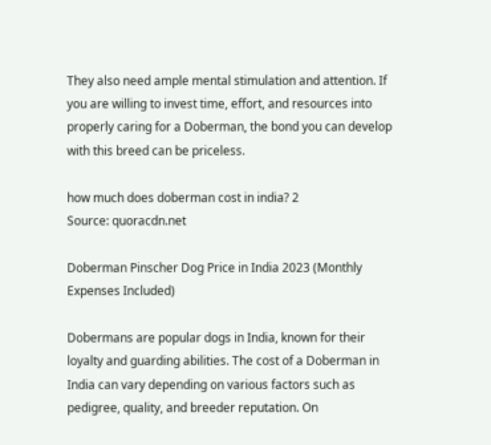They also need ample mental stimulation and attention. If you are willing to invest time, effort, and resources into properly caring for a Doberman, the bond you can develop with this breed can be priceless.

how much does doberman cost in india? 2
Source: quoracdn.net

Doberman Pinscher Dog Price in India 2023 (Monthly Expenses Included)

Dobermans are popular dogs in India, known for their loyalty and guarding abilities. The cost of a Doberman in India can vary depending on various factors such as pedigree, quality, and breeder reputation. On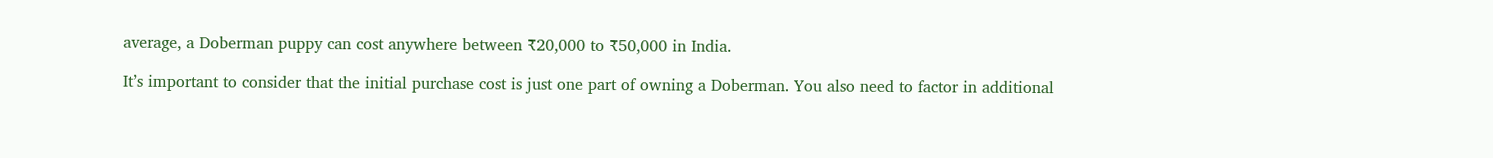average, a Doberman puppy can cost anywhere between ₹20,000 to ₹50,000 in India.

It’s important to consider that the initial purchase cost is just one part of owning a Doberman. You also need to factor in additional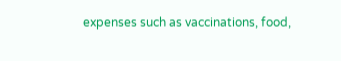expenses such as vaccinations, food,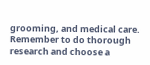grooming, and medical care. Remember to do thorough research and choose a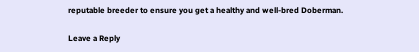reputable breeder to ensure you get a healthy and well-bred Doberman.

Leave a Reply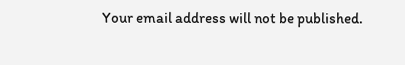Your email address will not be published.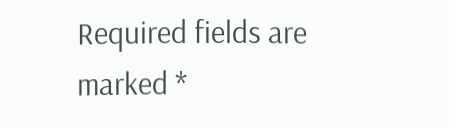Required fields are marked *